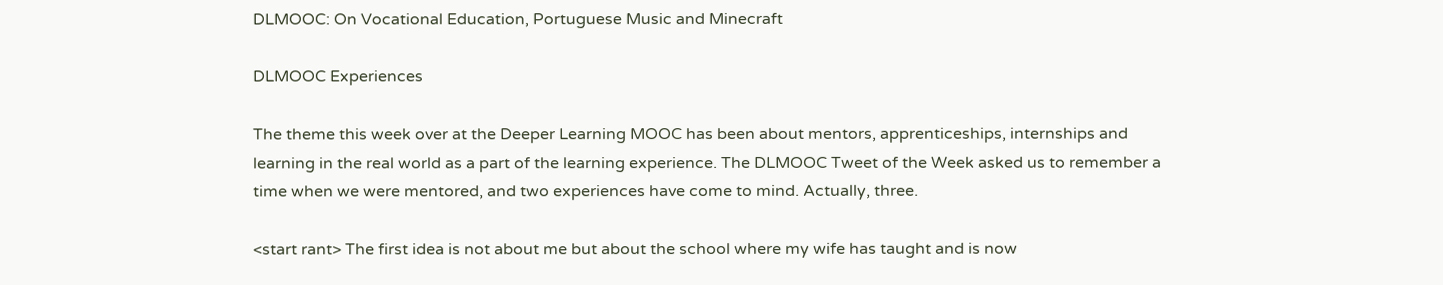DLMOOC: On Vocational Education, Portuguese Music and Minecraft

DLMOOC Experiences

The theme this week over at the Deeper Learning MOOC has been about mentors, apprenticeships, internships and learning in the real world as a part of the learning experience. The DLMOOC Tweet of the Week asked us to remember a time when we were mentored, and two experiences have come to mind. Actually, three.

<start rant> The first idea is not about me but about the school where my wife has taught and is now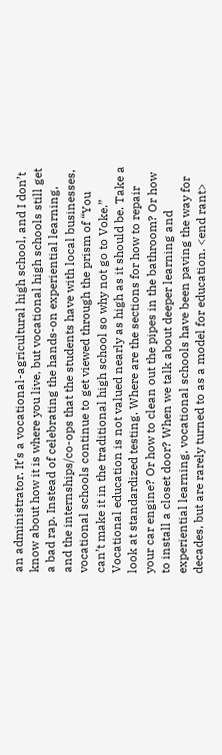an administrator. It’s a vocational-agricultural high school, and I don’t know about how it is where you live, but vocational high schools still get a bad rap. Instead of celebrating the hands-on experiential learning, and the internships/co-ops that the students have with local businesses, vocational schools continue to get viewed through the prism of “You can’t make it in the traditional high school so why not go to Voke.” Vocational education is not valued nearly as high as it should be. Take a look at standardized testing. Where are the sections for how to repair your car engine? Or how to clean out the pipes in the bathroom? Or how to install a closet door? When we talk about deeper learning and experiential learning, vocational schools have been paving the way for decades, but are rarely turned to as a model for education. <end rant>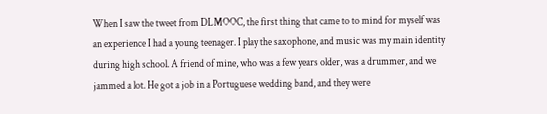When I saw the tweet from DLMOOC, the first thing that came to to mind for myself was an experience I had a young teenager. I play the saxophone, and music was my main identity during high school. A friend of mine, who was a few years older, was a drummer, and we jammed a lot. He got a job in a Portuguese wedding band, and they were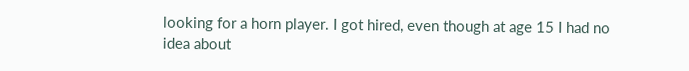looking for a horn player. I got hired, even though at age 15 I had no idea about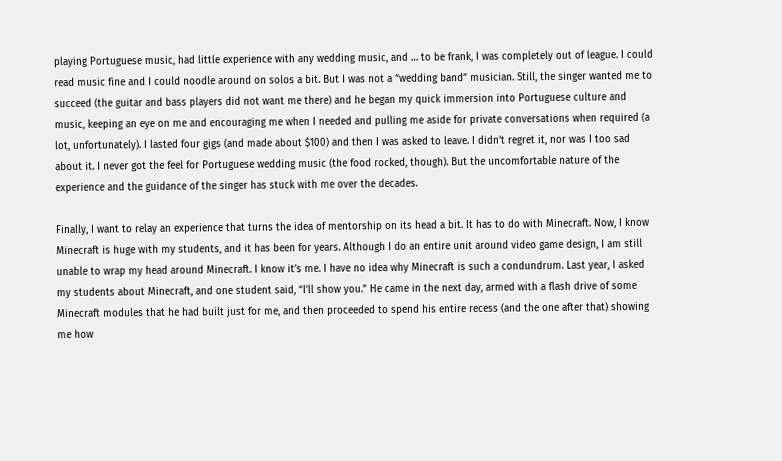playing Portuguese music, had little experience with any wedding music, and … to be frank, I was completely out of league. I could read music fine and I could noodle around on solos a bit. But I was not a “wedding band” musician. Still, the singer wanted me to succeed (the guitar and bass players did not want me there) and he began my quick immersion into Portuguese culture and music, keeping an eye on me and encouraging me when I needed and pulling me aside for private conversations when required (a lot, unfortunately). I lasted four gigs (and made about $100) and then I was asked to leave. I didn’t regret it, nor was I too sad about it. I never got the feel for Portuguese wedding music (the food rocked, though). But the uncomfortable nature of the experience and the guidance of the singer has stuck with me over the decades.

Finally, I want to relay an experience that turns the idea of mentorship on its head a bit. It has to do with Minecraft. Now, I know Minecraft is huge with my students, and it has been for years. Although I do an entire unit around video game design, I am still unable to wrap my head around Minecraft. I know it’s me. I have no idea why Minecraft is such a condundrum. Last year, I asked my students about Minecraft, and one student said, “I’ll show you.” He came in the next day, armed with a flash drive of some Minecraft modules that he had built just for me, and then proceeded to spend his entire recess (and the one after that) showing me how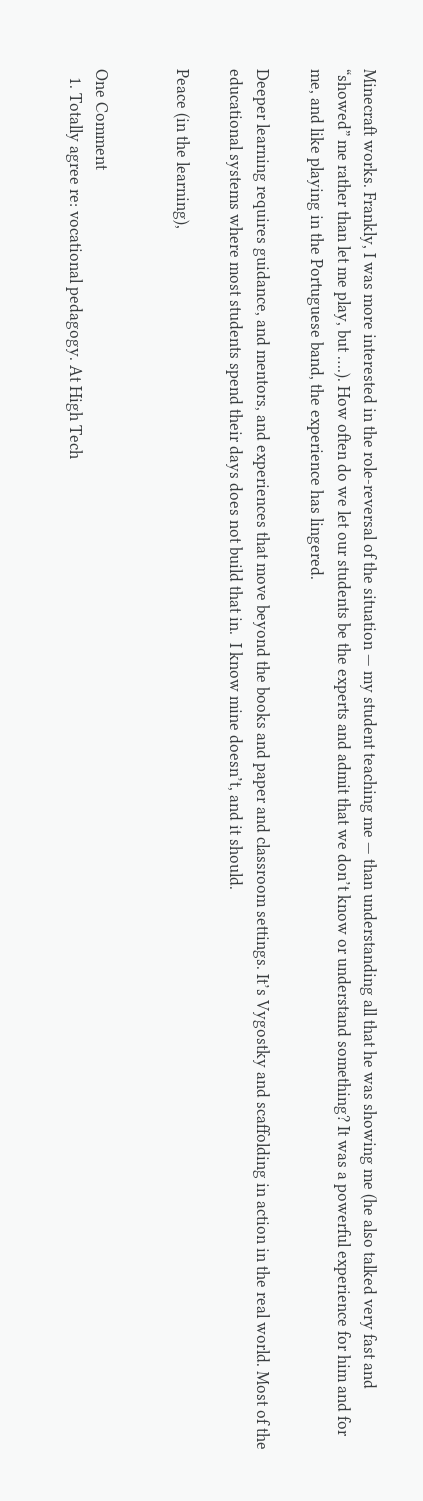Minecraft works. Frankly, I was more interested in the role-reversal of the situation — my student teaching me — than understanding all that he was showing me (he also talked very fast and “showed” me rather than let me play, but ….). How often do we let our students be the experts and admit that we don’t know or understand something? It was a powerful experience for him and for me, and like playing in the Portuguese band, the experience has lingered.

Deeper learning requires guidance, and mentors, and experiences that move beyond the books and paper and classroom settings. It’s Vygostky and scaffolding in action in the real world. Most of the educational systems where most students spend their days does not build that in.  I know mine doesn’t, and it should.

Peace (in the learning),


One Comment
  1. Totally agree re: vocational pedagogy. At High Tech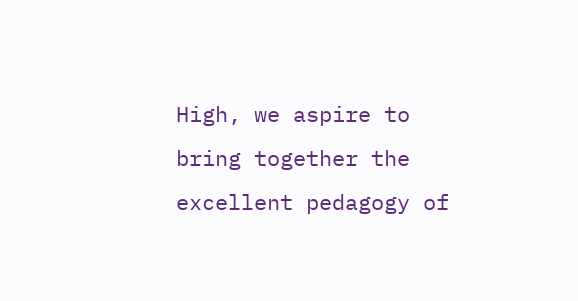High, we aspire to bring together the excellent pedagogy of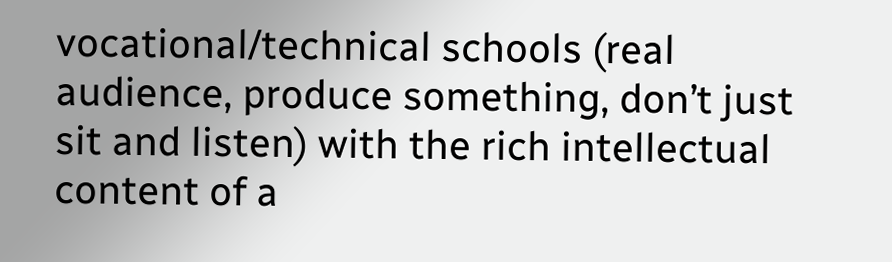vocational/technical schools (real audience, produce something, don’t just sit and listen) with the rich intellectual content of a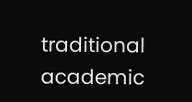traditional academic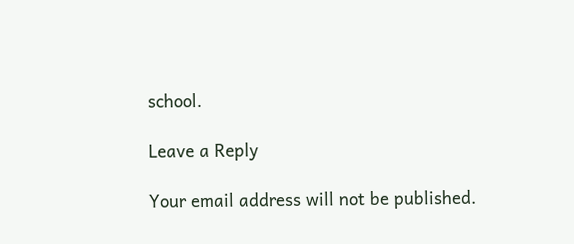school.

Leave a Reply

Your email address will not be published.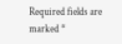Required fields are marked *